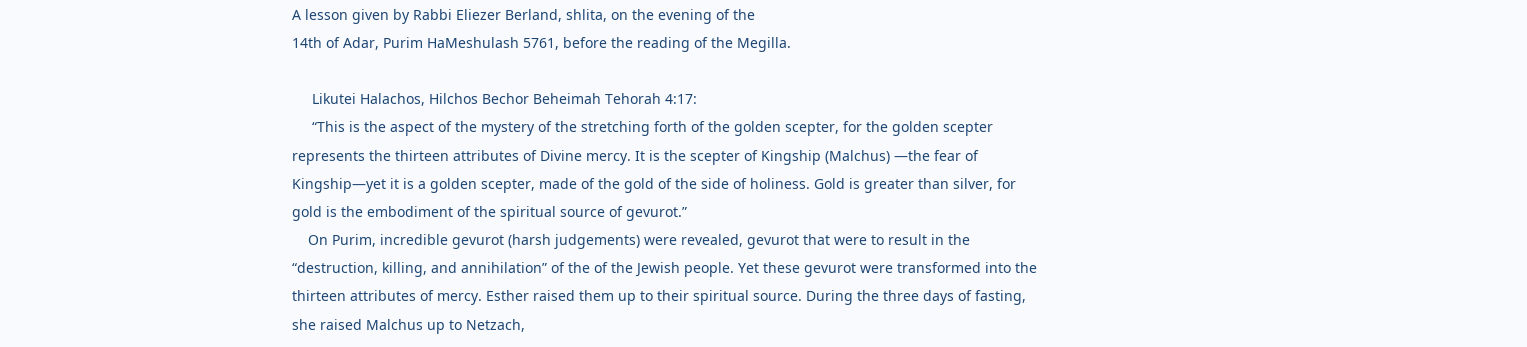A lesson given by Rabbi Eliezer Berland, shlita, on the evening of the
14th of Adar, Purim HaMeshulash 5761, before the reading of the Megilla.

     Likutei Halachos, Hilchos Bechor Beheimah Tehorah 4:17:
     “This is the aspect of the mystery of the stretching forth of the golden scepter, for the golden scepter represents the thirteen attributes of Divine mercy. It is the scepter of Kingship (Malchus) —the fear of Kingship—yet it is a golden scepter, made of the gold of the side of holiness. Gold is greater than silver, for gold is the embodiment of the spiritual source of gevurot.”
    On Purim, incredible gevurot (harsh judgements) were revealed, gevurot that were to result in the “destruction, killing, and annihilation” of the of the Jewish people. Yet these gevurot were transformed into the thirteen attributes of mercy. Esther raised them up to their spiritual source. During the three days of fasting, she raised Malchus up to Netzach,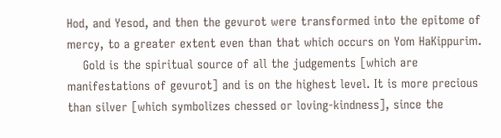Hod, and Yesod, and then the gevurot were transformed into the epitome of mercy, to a greater extent even than that which occurs on Yom HaKippurim.
    Gold is the spiritual source of all the judgements [which are manifestations of gevurot] and is on the highest level. It is more precious than silver [which symbolizes chessed or loving-kindness], since the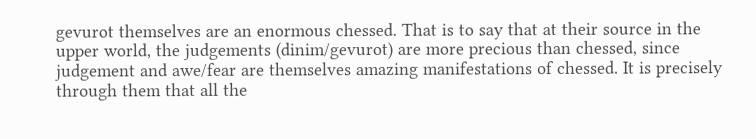gevurot themselves are an enormous chessed. That is to say that at their source in the upper world, the judgements (dinim/gevurot) are more precious than chessed, since judgement and awe/fear are themselves amazing manifestations of chessed. It is precisely through them that all the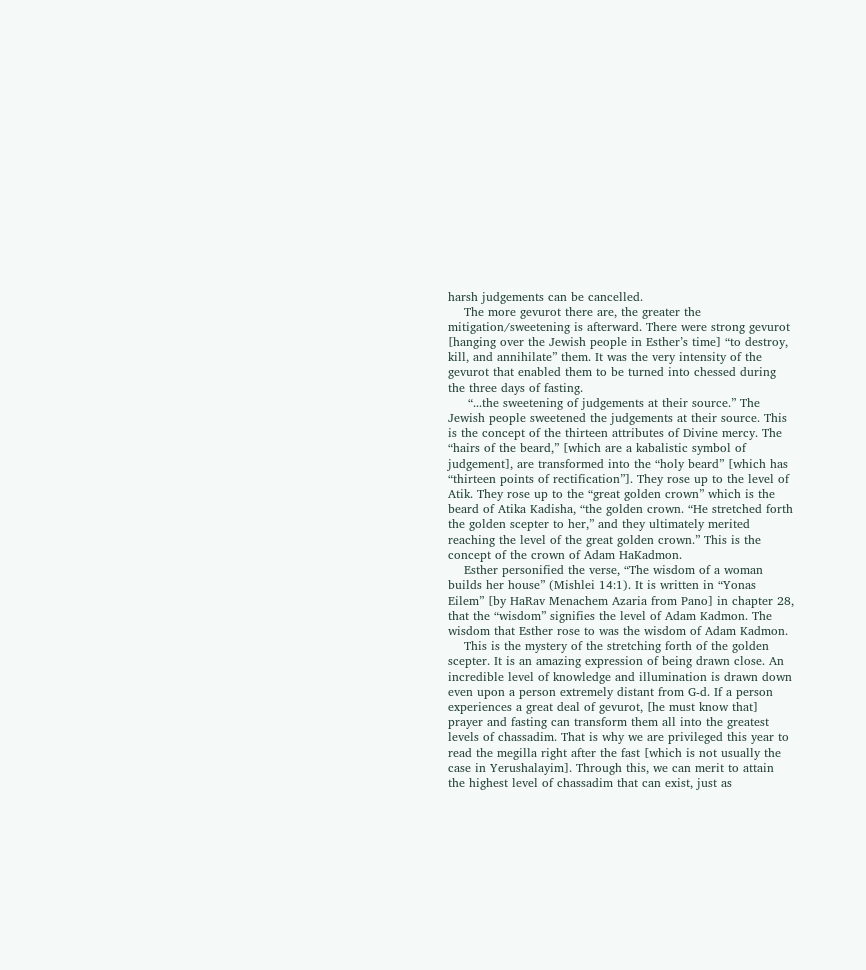harsh judgements can be cancelled.
    The more gevurot there are, the greater the mitigation/sweetening is afterward. There were strong gevurot [hanging over the Jewish people in Esther’s time] “to destroy, kill, and annihilate” them. It was the very intensity of the gevurot that enabled them to be turned into chessed during the three days of fasting.
     “...the sweetening of judgements at their source.” The Jewish people sweetened the judgements at their source. This is the concept of the thirteen attributes of Divine mercy. The “hairs of the beard,” [which are a kabalistic symbol of judgement], are transformed into the “holy beard” [which has “thirteen points of rectification”]. They rose up to the level of Atik. They rose up to the “great golden crown” which is the beard of Atika Kadisha, “the golden crown. “He stretched forth the golden scepter to her,” and they ultimately merited reaching the level of the great golden crown.” This is the concept of the crown of Adam HaKadmon.
    Esther personified the verse, “The wisdom of a woman builds her house” (Mishlei 14:1). It is written in “Yonas Eilem” [by HaRav Menachem Azaria from Pano] in chapter 28, that the “wisdom” signifies the level of Adam Kadmon. The wisdom that Esther rose to was the wisdom of Adam Kadmon.
    This is the mystery of the stretching forth of the golden scepter. It is an amazing expression of being drawn close. An incredible level of knowledge and illumination is drawn down even upon a person extremely distant from G-d. If a person experiences a great deal of gevurot, [he must know that] prayer and fasting can transform them all into the greatest levels of chassadim. That is why we are privileged this year to read the megilla right after the fast [which is not usually the case in Yerushalayim]. Through this, we can merit to attain the highest level of chassadim that can exist, just as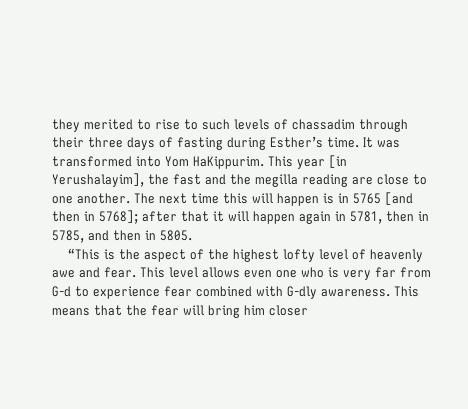they merited to rise to such levels of chassadim through their three days of fasting during Esther’s time. It was transformed into Yom HaKippurim. This year [in Yerushalayim], the fast and the megilla reading are close to one another. The next time this will happen is in 5765 [and then in 5768]; after that it will happen again in 5781, then in 5785, and then in 5805.
    “This is the aspect of the highest lofty level of heavenly awe and fear. This level allows even one who is very far from G-d to experience fear combined with G-dly awareness. This means that the fear will bring him closer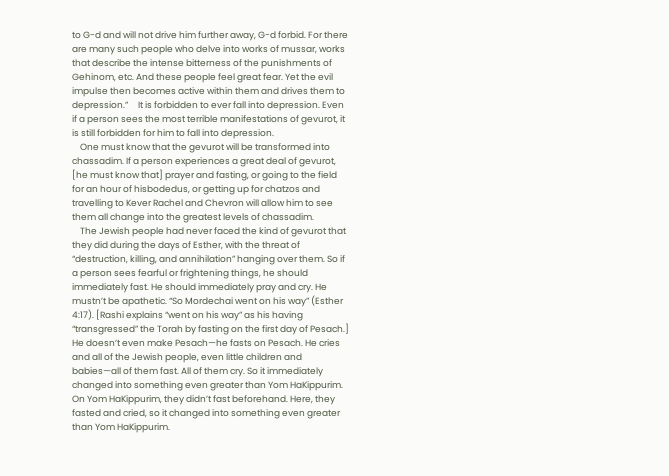to G-d and will not drive him further away, G-d forbid. For there are many such people who delve into works of mussar, works that describe the intense bitterness of the punishments of Gehinom, etc. And these people feel great fear. Yet the evil impulse then becomes active within them and drives them to depression.”     It is forbidden to ever fall into depression. Even if a person sees the most terrible manifestations of gevurot, it is still forbidden for him to fall into depression.
    One must know that the gevurot will be transformed into chassadim. If a person experiences a great deal of gevurot, [he must know that] prayer and fasting, or going to the field for an hour of hisbodedus, or getting up for chatzos and travelling to Kever Rachel and Chevron will allow him to see them all change into the greatest levels of chassadim.
    The Jewish people had never faced the kind of gevurot that they did during the days of Esther, with the threat of “destruction, killing, and annihilation” hanging over them. So if a person sees fearful or frightening things, he should immediately fast. He should immediately pray and cry. He mustn’t be apathetic. “So Mordechai went on his way” (Esther 4:17). [Rashi explains “went on his way” as his having “transgressed” the Torah by fasting on the first day of Pesach.] He doesn’t even make Pesach—he fasts on Pesach. He cries and all of the Jewish people, even little children and babies—all of them fast. All of them cry. So it immediately changed into something even greater than Yom HaKippurim. On Yom HaKippurim, they didn’t fast beforehand. Here, they fasted and cried, so it changed into something even greater than Yom HaKippurim.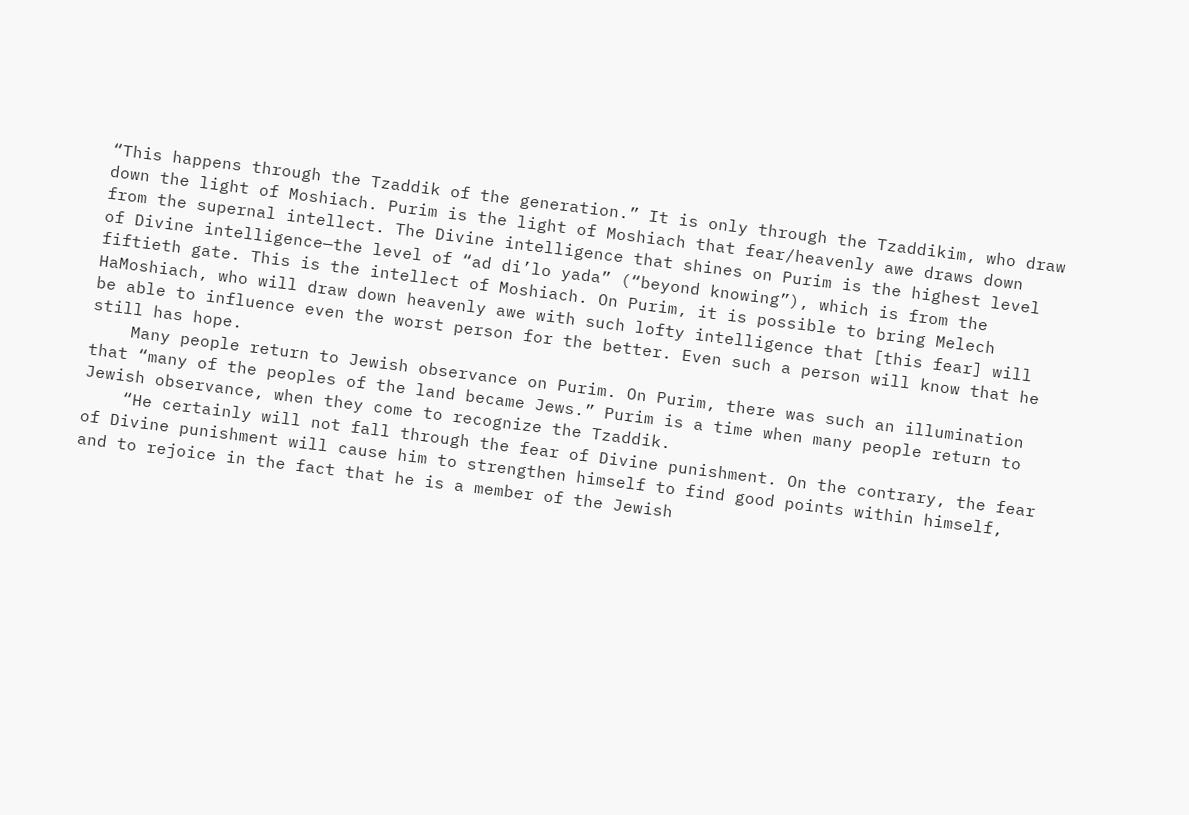“This happens through the Tzaddik of the generation.” It is only through the Tzaddikim, who draw down the light of Moshiach. Purim is the light of Moshiach that fear/heavenly awe draws down from the supernal intellect. The Divine intelligence that shines on Purim is the highest level of Divine intelligence—the level of “ad di’lo yada” (“beyond knowing”), which is from the fiftieth gate. This is the intellect of Moshiach. On Purim, it is possible to bring Melech HaMoshiach, who will draw down heavenly awe with such lofty intelligence that [this fear] will be able to influence even the worst person for the better. Even such a person will know that he still has hope.
    Many people return to Jewish observance on Purim. On Purim, there was such an illumination that “many of the peoples of the land became Jews.” Purim is a time when many people return to Jewish observance, when they come to recognize the Tzaddik.
    “He certainly will not fall through the fear of Divine punishment. On the contrary, the fear of Divine punishment will cause him to strengthen himself to find good points within himself, and to rejoice in the fact that he is a member of the Jewish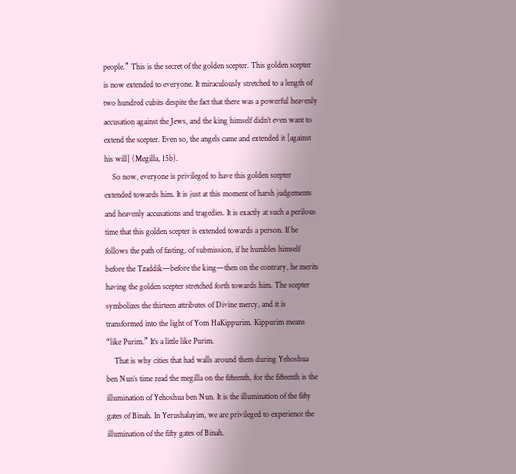people.” This is the secret of the golden scepter. This golden scepter is now extended to everyone. It miraculously stretched to a length of two hundred cubits despite the fact that there was a powerful heavenly accusation against the Jews, and the king himself didn’t even want to extend the scepter. Even so, the angels came and extended it [against his will] (Megilla, 15b).
    So now, everyone is privileged to have this golden scepter extended towards him. It is just at this moment of harsh judgements and heavenly accusations and tragedies. It is exactly at such a perilous time that this golden scepter is extended towards a person. If he follows the path of fasting, of submission, if he humbles himself before the Tzaddik—before the king—then on the contrary, he merits having the golden scepter stretched forth towards him. The scepter symbolizes the thirteen attributes of Divine mercy, and it is transformed into the light of Yom HaKippurim. Kippurim means “like Purim.” It’s a little like Purim.
    That is why cities that had walls around them during Yehoshua ben Nun’s time read the megilla on the fifteenth, for the fifteenth is the illumination of Yehoshua ben Nun. It is the illumination of the fifty gates of Binah. In Yerushalayim, we are privileged to experience the illumination of the fifty gates of Binah.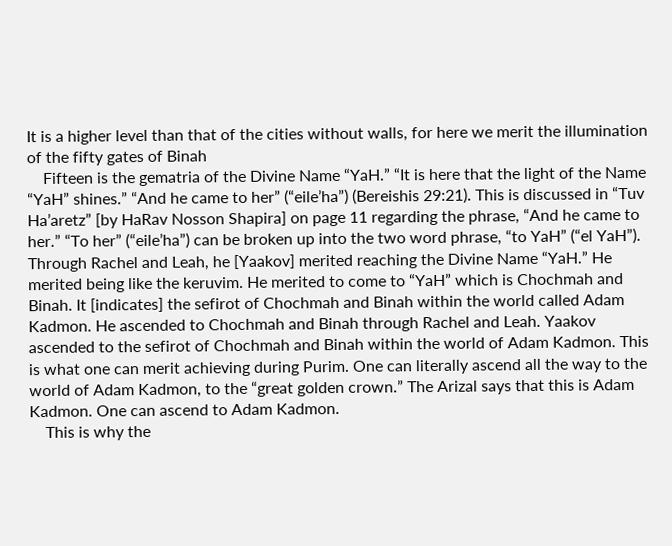It is a higher level than that of the cities without walls, for here we merit the illumination of the fifty gates of Binah
    Fifteen is the gematria of the Divine Name “YaH.” “It is here that the light of the Name “YaH” shines.” “And he came to her” (“eile’ha”) (Bereishis 29:21). This is discussed in “Tuv Ha’aretz” [by HaRav Nosson Shapira] on page 11 regarding the phrase, “And he came to her.” “To her” (“eile’ha”) can be broken up into the two word phrase, “to YaH” (“el YaH”). Through Rachel and Leah, he [Yaakov] merited reaching the Divine Name “YaH.” He merited being like the keruvim. He merited to come to “YaH” which is Chochmah and Binah. It [indicates] the sefirot of Chochmah and Binah within the world called Adam Kadmon. He ascended to Chochmah and Binah through Rachel and Leah. Yaakov ascended to the sefirot of Chochmah and Binah within the world of Adam Kadmon. This is what one can merit achieving during Purim. One can literally ascend all the way to the world of Adam Kadmon, to the “great golden crown.” The Arizal says that this is Adam Kadmon. One can ascend to Adam Kadmon.
    This is why the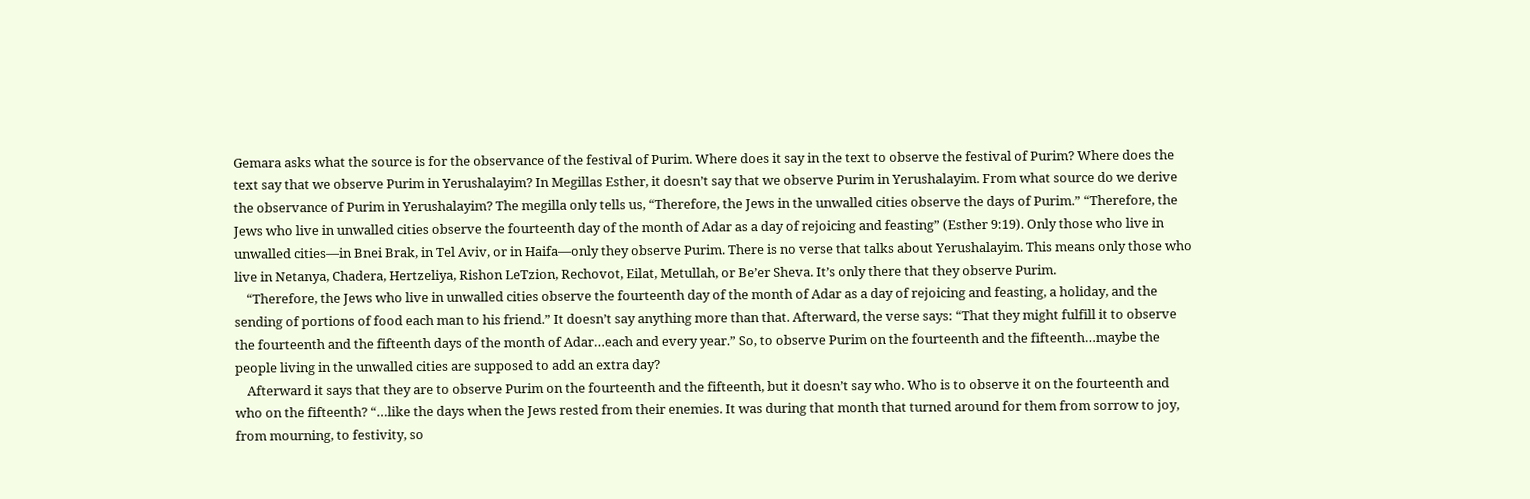Gemara asks what the source is for the observance of the festival of Purim. Where does it say in the text to observe the festival of Purim? Where does the text say that we observe Purim in Yerushalayim? In Megillas Esther, it doesn’t say that we observe Purim in Yerushalayim. From what source do we derive the observance of Purim in Yerushalayim? The megilla only tells us, “Therefore, the Jews in the unwalled cities observe the days of Purim.” “Therefore, the Jews who live in unwalled cities observe the fourteenth day of the month of Adar as a day of rejoicing and feasting” (Esther 9:19). Only those who live in unwalled cities—in Bnei Brak, in Tel Aviv, or in Haifa—only they observe Purim. There is no verse that talks about Yerushalayim. This means only those who live in Netanya, Chadera, Hertzeliya, Rishon LeTzion, Rechovot, Eilat, Metullah, or Be’er Sheva. It’s only there that they observe Purim.
    “Therefore, the Jews who live in unwalled cities observe the fourteenth day of the month of Adar as a day of rejoicing and feasting, a holiday, and the sending of portions of food each man to his friend.” It doesn’t say anything more than that. Afterward, the verse says: “That they might fulfill it to observe the fourteenth and the fifteenth days of the month of Adar…each and every year.” So, to observe Purim on the fourteenth and the fifteenth…maybe the people living in the unwalled cities are supposed to add an extra day?
    Afterward it says that they are to observe Purim on the fourteenth and the fifteenth, but it doesn’t say who. Who is to observe it on the fourteenth and who on the fifteenth? “…like the days when the Jews rested from their enemies. It was during that month that turned around for them from sorrow to joy, from mourning, to festivity, so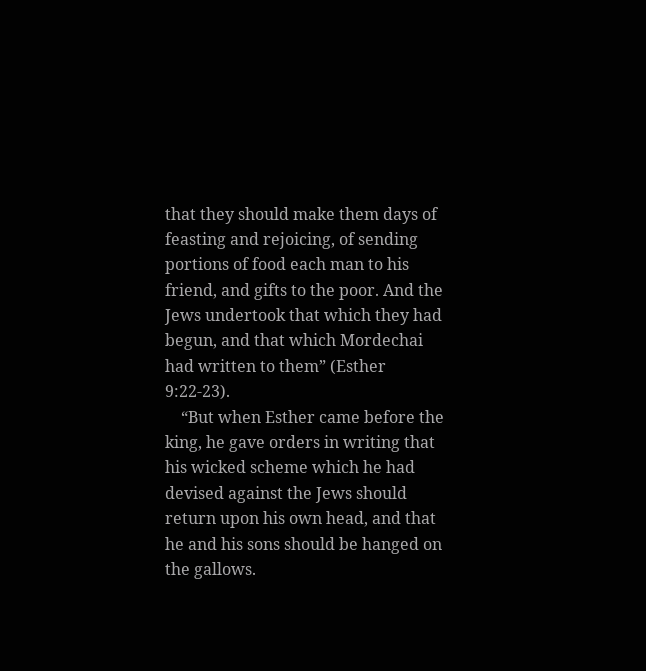that they should make them days of feasting and rejoicing, of sending portions of food each man to his friend, and gifts to the poor. And the Jews undertook that which they had begun, and that which Mordechai had written to them” (Esther 9:22-23).
    “But when Esther came before the king, he gave orders in writing that his wicked scheme which he had devised against the Jews should return upon his own head, and that he and his sons should be hanged on the gallows.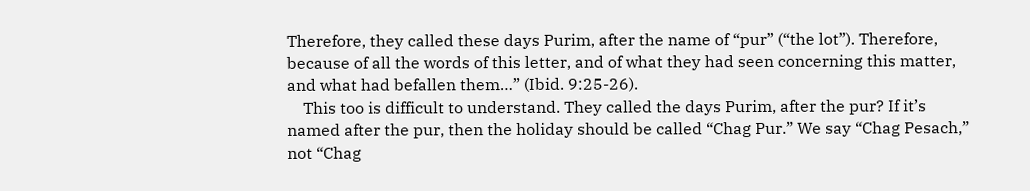Therefore, they called these days Purim, after the name of “pur” (“the lot”). Therefore, because of all the words of this letter, and of what they had seen concerning this matter, and what had befallen them…” (Ibid. 9:25-26).
    This too is difficult to understand. They called the days Purim, after the pur? If it’s named after the pur, then the holiday should be called “Chag Pur.” We say “Chag Pesach,” not “Chag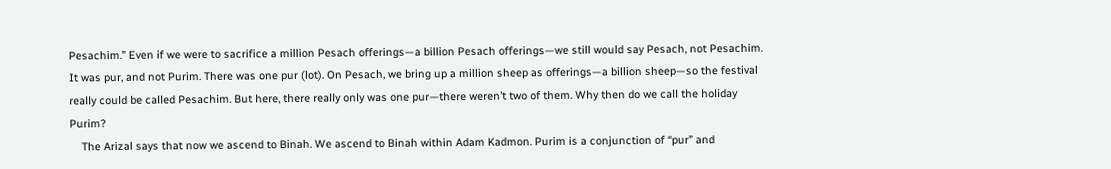Pesachim.” Even if we were to sacrifice a million Pesach offerings—a billion Pesach offerings—we still would say Pesach, not Pesachim. It was pur, and not Purim. There was one pur (lot). On Pesach, we bring up a million sheep as offerings—a billion sheep—so the festival really could be called Pesachim. But here, there really only was one pur—there weren’t two of them. Why then do we call the holiday Purim?
    The Arizal says that now we ascend to Binah. We ascend to Binah within Adam Kadmon. Purim is a conjunction of “pur” and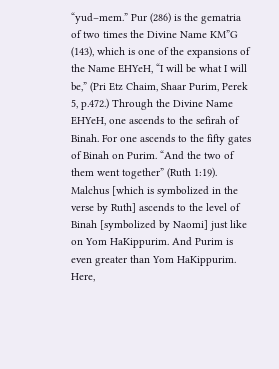“yud–mem.” Pur (286) is the gematria of two times the Divine Name KM”G (143), which is one of the expansions of the Name EHYeH, “I will be what I will be,” (Pri Etz Chaim, Shaar Purim, Perek 5, p.472.) Through the Divine Name EHYeH, one ascends to the sefirah of Binah. For one ascends to the fifty gates of Binah on Purim. “And the two of them went together” (Ruth 1:19). Malchus [which is symbolized in the verse by Ruth] ascends to the level of Binah [symbolized by Naomi] just like on Yom HaKippurim. And Purim is even greater than Yom HaKippurim. Here,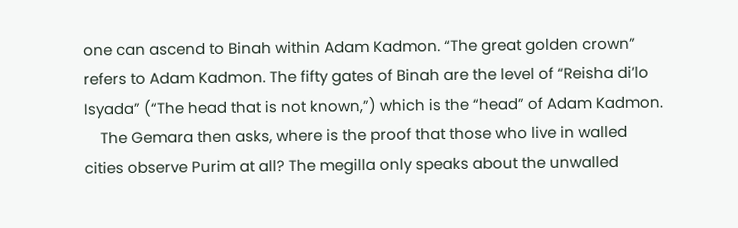one can ascend to Binah within Adam Kadmon. “The great golden crown” refers to Adam Kadmon. The fifty gates of Binah are the level of “Reisha di’lo Isyada” (“The head that is not known,”) which is the “head” of Adam Kadmon.
    The Gemara then asks, where is the proof that those who live in walled cities observe Purim at all? The megilla only speaks about the unwalled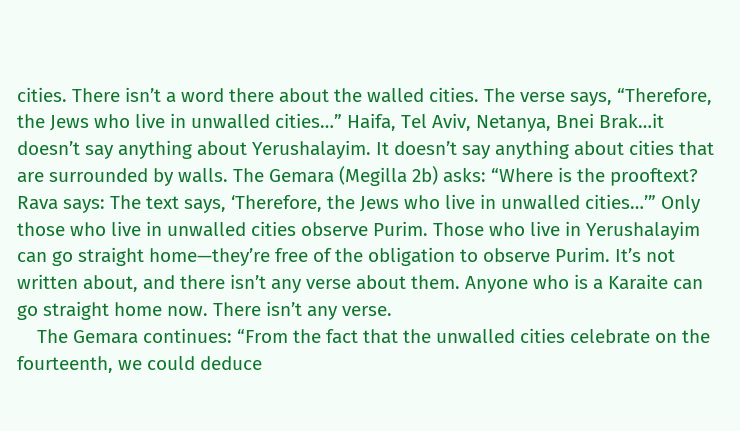cities. There isn’t a word there about the walled cities. The verse says, “Therefore, the Jews who live in unwalled cities…” Haifa, Tel Aviv, Netanya, Bnei Brak…it doesn’t say anything about Yerushalayim. It doesn’t say anything about cities that are surrounded by walls. The Gemara (Megilla 2b) asks: “Where is the prooftext? Rava says: The text says, ‘Therefore, the Jews who live in unwalled cities…’” Only those who live in unwalled cities observe Purim. Those who live in Yerushalayim can go straight home—they’re free of the obligation to observe Purim. It’s not written about, and there isn’t any verse about them. Anyone who is a Karaite can go straight home now. There isn’t any verse.
    The Gemara continues: “From the fact that the unwalled cities celebrate on the fourteenth, we could deduce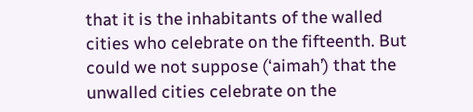that it is the inhabitants of the walled cities who celebrate on the fifteenth. But could we not suppose (‘aimah’) that the unwalled cities celebrate on the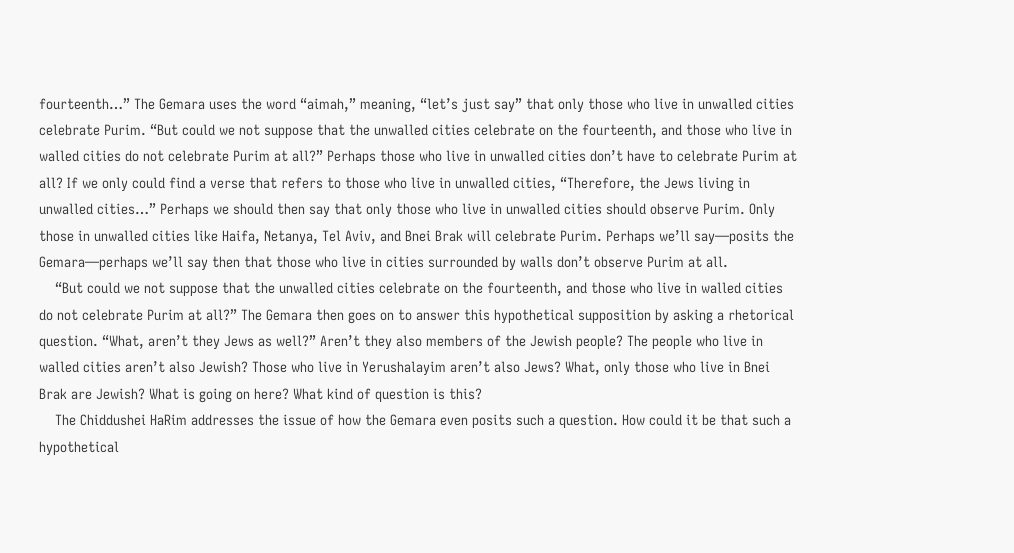fourteenth…” The Gemara uses the word “aimah,” meaning, “let’s just say” that only those who live in unwalled cities celebrate Purim. “But could we not suppose that the unwalled cities celebrate on the fourteenth, and those who live in walled cities do not celebrate Purim at all?” Perhaps those who live in unwalled cities don’t have to celebrate Purim at all? If we only could find a verse that refers to those who live in unwalled cities, “Therefore, the Jews living in unwalled cities…” Perhaps we should then say that only those who live in unwalled cities should observe Purim. Only those in unwalled cities like Haifa, Netanya, Tel Aviv, and Bnei Brak will celebrate Purim. Perhaps we’ll say—posits the Gemara—perhaps we’ll say then that those who live in cities surrounded by walls don’t observe Purim at all.
    “But could we not suppose that the unwalled cities celebrate on the fourteenth, and those who live in walled cities do not celebrate Purim at all?” The Gemara then goes on to answer this hypothetical supposition by asking a rhetorical question. “What, aren’t they Jews as well?” Aren’t they also members of the Jewish people? The people who live in walled cities aren’t also Jewish? Those who live in Yerushalayim aren’t also Jews? What, only those who live in Bnei Brak are Jewish? What is going on here? What kind of question is this?
    The Chiddushei HaRim addresses the issue of how the Gemara even posits such a question. How could it be that such a hypothetical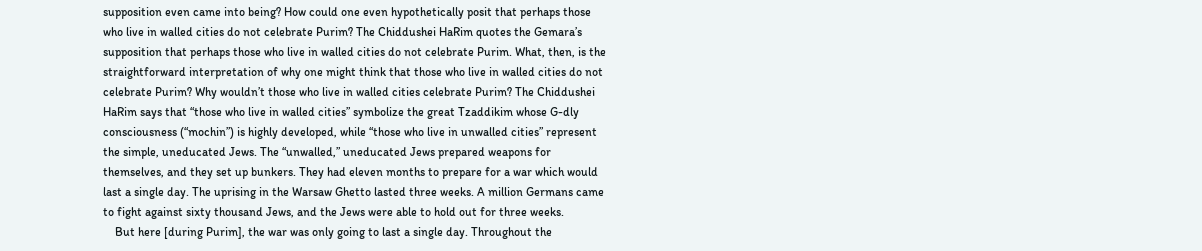supposition even came into being? How could one even hypothetically posit that perhaps those who live in walled cities do not celebrate Purim? The Chiddushei HaRim quotes the Gemara’s supposition that perhaps those who live in walled cities do not celebrate Purim. What, then, is the straightforward interpretation of why one might think that those who live in walled cities do not celebrate Purim? Why wouldn’t those who live in walled cities celebrate Purim? The Chiddushei HaRim says that “those who live in walled cities” symbolize the great Tzaddikim whose G-dly consciousness (“mochin”) is highly developed, while “those who live in unwalled cities” represent the simple, uneducated Jews. The “unwalled,” uneducated Jews prepared weapons for themselves, and they set up bunkers. They had eleven months to prepare for a war which would last a single day. The uprising in the Warsaw Ghetto lasted three weeks. A million Germans came to fight against sixty thousand Jews, and the Jews were able to hold out for three weeks.
    But here [during Purim], the war was only going to last a single day. Throughout the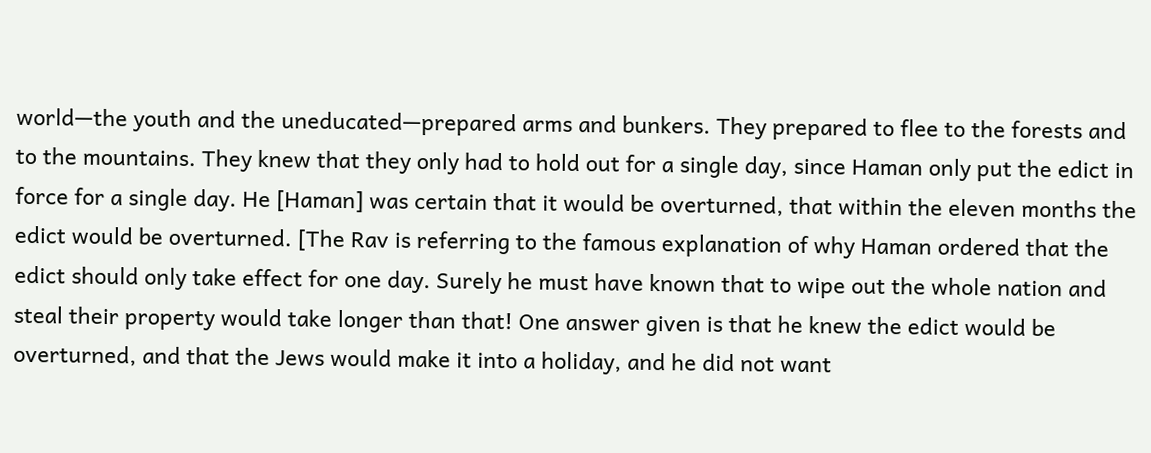world—the youth and the uneducated—prepared arms and bunkers. They prepared to flee to the forests and to the mountains. They knew that they only had to hold out for a single day, since Haman only put the edict in force for a single day. He [Haman] was certain that it would be overturned, that within the eleven months the edict would be overturned. [The Rav is referring to the famous explanation of why Haman ordered that the edict should only take effect for one day. Surely he must have known that to wipe out the whole nation and steal their property would take longer than that! One answer given is that he knew the edict would be overturned, and that the Jews would make it into a holiday, and he did not want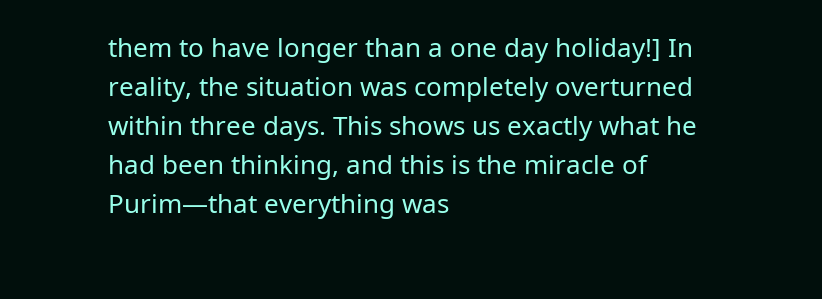them to have longer than a one day holiday!] In reality, the situation was completely overturned within three days. This shows us exactly what he had been thinking, and this is the miracle of Purim—that everything was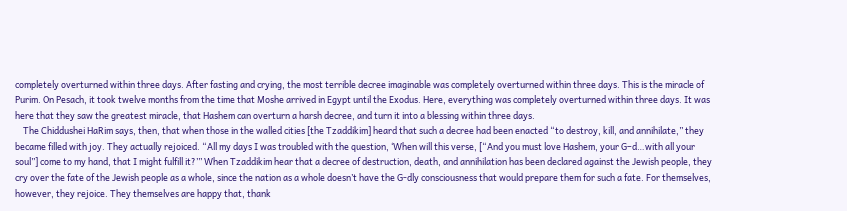completely overturned within three days. After fasting and crying, the most terrible decree imaginable was completely overturned within three days. This is the miracle of Purim. On Pesach, it took twelve months from the time that Moshe arrived in Egypt until the Exodus. Here, everything was completely overturned within three days. It was here that they saw the greatest miracle, that Hashem can overturn a harsh decree, and turn it into a blessing within three days.
    The Chiddushei HaRim says, then, that when those in the walled cities [the Tzaddikim] heard that such a decree had been enacted “to destroy, kill, and annihilate,” they became filled with joy. They actually rejoiced. “All my days I was troubled with the question, ‘When will this verse, [“And you must love Hashem, your G–d…with all your soul”] come to my hand, that I might fulfill it?’” When Tzaddikim hear that a decree of destruction, death, and annihilation has been declared against the Jewish people, they cry over the fate of the Jewish people as a whole, since the nation as a whole doesn’t have the G-dly consciousness that would prepare them for such a fate. For themselves, however, they rejoice. They themselves are happy that, thank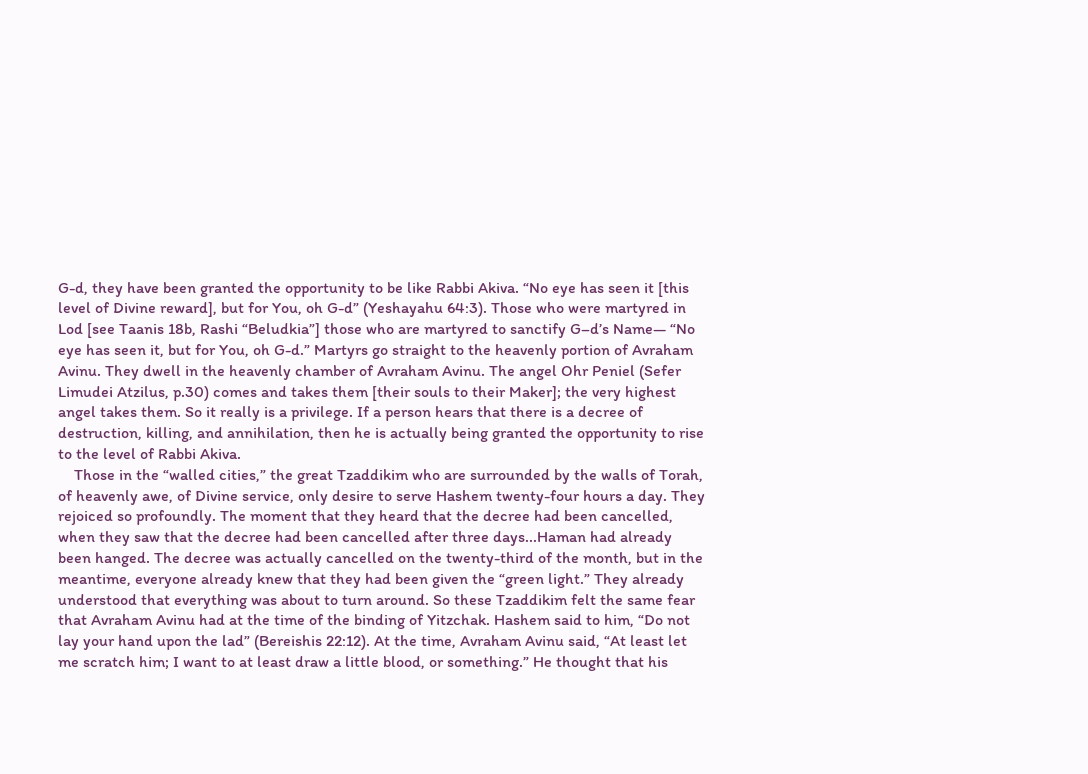G-d, they have been granted the opportunity to be like Rabbi Akiva. “No eye has seen it [this level of Divine reward], but for You, oh G-d” (Yeshayahu 64:3). Those who were martyred in Lod [see Taanis 18b, Rashi “Beludkia”] those who are martyred to sanctify G–d’s Name— “No eye has seen it, but for You, oh G-d.” Martyrs go straight to the heavenly portion of Avraham Avinu. They dwell in the heavenly chamber of Avraham Avinu. The angel Ohr Peniel (Sefer Limudei Atzilus, p.30) comes and takes them [their souls to their Maker]; the very highest angel takes them. So it really is a privilege. If a person hears that there is a decree of destruction, killing, and annihilation, then he is actually being granted the opportunity to rise to the level of Rabbi Akiva.
    Those in the “walled cities,” the great Tzaddikim who are surrounded by the walls of Torah, of heavenly awe, of Divine service, only desire to serve Hashem twenty-four hours a day. They rejoiced so profoundly. The moment that they heard that the decree had been cancelled, when they saw that the decree had been cancelled after three days...Haman had already been hanged. The decree was actually cancelled on the twenty-third of the month, but in the meantime, everyone already knew that they had been given the “green light.” They already understood that everything was about to turn around. So these Tzaddikim felt the same fear that Avraham Avinu had at the time of the binding of Yitzchak. Hashem said to him, “Do not lay your hand upon the lad” (Bereishis 22:12). At the time, Avraham Avinu said, “At least let me scratch him; I want to at least draw a little blood, or something.” He thought that his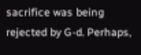sacrifice was being rejected by G-d. Perhaps,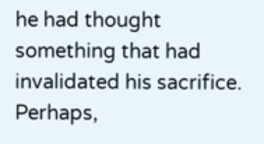he had thought something that had invalidated his sacrifice. Perhaps,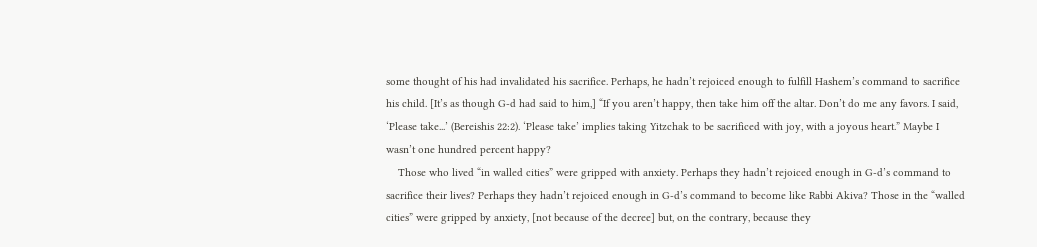some thought of his had invalidated his sacrifice. Perhaps, he hadn’t rejoiced enough to fulfill Hashem’s command to sacrifice his child. [It’s as though G-d had said to him,] “If you aren’t happy, then take him off the altar. Don’t do me any favors. I said, ‘Please take...’ (Bereishis 22:2). ‘Please take’ implies taking Yitzchak to be sacrificed with joy, with a joyous heart.” Maybe I wasn’t one hundred percent happy?
    Those who lived “in walled cities” were gripped with anxiety. Perhaps they hadn’t rejoiced enough in G-d’s command to sacrifice their lives? Perhaps they hadn’t rejoiced enough in G-d’s command to become like Rabbi Akiva? Those in the “walled cities” were gripped by anxiety, [not because of the decree] but, on the contrary, because they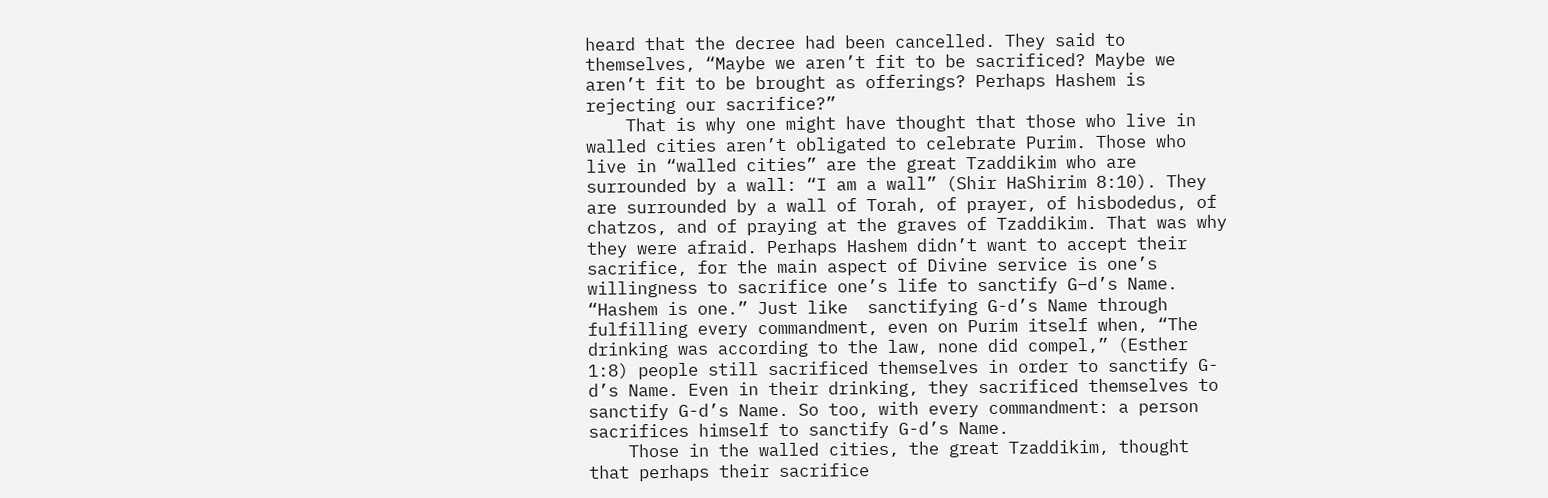heard that the decree had been cancelled. They said to themselves, “Maybe we aren’t fit to be sacrificed? Maybe we aren’t fit to be brought as offerings? Perhaps Hashem is rejecting our sacrifice?”
    That is why one might have thought that those who live in walled cities aren’t obligated to celebrate Purim. Those who live in “walled cities” are the great Tzaddikim who are surrounded by a wall: “I am a wall” (Shir HaShirim 8:10). They are surrounded by a wall of Torah, of prayer, of hisbodedus, of chatzos, and of praying at the graves of Tzaddikim. That was why they were afraid. Perhaps Hashem didn’t want to accept their sacrifice, for the main aspect of Divine service is one’s willingness to sacrifice one’s life to sanctify G–d’s Name. “Hashem is one.” Just like  sanctifying G-d’s Name through fulfilling every commandment, even on Purim itself when, “The drinking was according to the law, none did compel,” (Esther 1:8) people still sacrificed themselves in order to sanctify G-d’s Name. Even in their drinking, they sacrificed themselves to sanctify G-d’s Name. So too, with every commandment: a person sacrifices himself to sanctify G-d’s Name.
    Those in the walled cities, the great Tzaddikim, thought that perhaps their sacrifice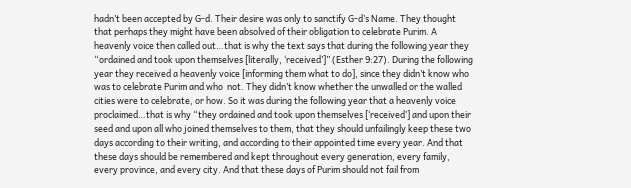hadn’t been accepted by G-d. Their desire was only to sanctify G-d’s Name. They thought that perhaps they might have been absolved of their obligation to celebrate Purim. A heavenly voice then called out…that is why the text says that during the following year they “ordained and took upon themselves [literally, ‘received’]” (Esther 9:27). During the following year they received a heavenly voice [informing them what to do], since they didn’t know who was to celebrate Purim and who  not. They didn’t know whether the unwalled or the walled cities were to celebrate, or how. So it was during the following year that a heavenly voice proclaimed…that is why “they ordained and took upon themselves [‘received’] and upon their seed and upon all who joined themselves to them, that they should unfailingly keep these two days according to their writing, and according to their appointed time every year. And that these days should be remembered and kept throughout every generation, every family, every province, and every city. And that these days of Purim should not fail from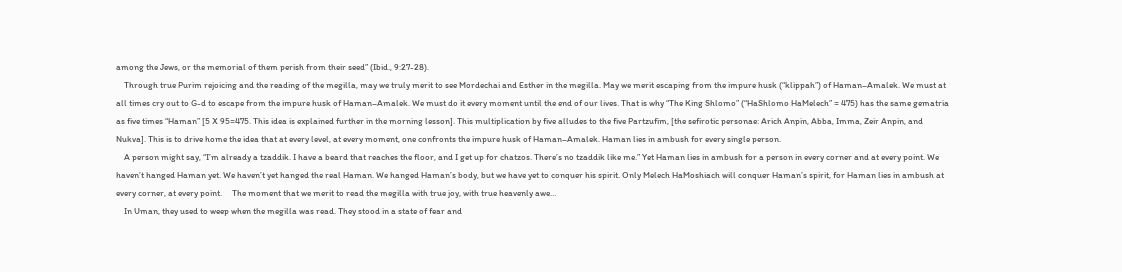among the Jews, or the memorial of them perish from their seed” (Ibid., 9:27-28).
    Through true Purim rejoicing and the reading of the megilla, may we truly merit to see Mordechai and Esther in the megilla. May we merit escaping from the impure husk (“klippah”) of Haman–Amalek. We must at all times cry out to G-d to escape from the impure husk of Haman–Amalek. We must do it every moment until the end of our lives. That is why “The King Shlomo” (“HaShlomo HaMelech” = 475) has the same gematria as five times “Haman” [5 X 95=475. This idea is explained further in the morning lesson]. This multiplication by five alludes to the five Partzufim, [the sefirotic personae: Arich Anpin, Abba, Imma, Zeir Anpin, and Nukva]. This is to drive home the idea that at every level, at every moment, one confronts the impure husk of Haman–Amalek. Haman lies in ambush for every single person.
    A person might say, “I’m already a tzaddik. I have a beard that reaches the floor, and I get up for chatzos. There’s no tzaddik like me.” Yet Haman lies in ambush for a person in every corner and at every point. We haven’t hanged Haman yet. We haven’t yet hanged the real Haman. We hanged Haman’s body, but we have yet to conquer his spirit. Only Melech HaMoshiach will conquer Haman’s spirit, for Haman lies in ambush at every corner, at every point.     The moment that we merit to read the megilla with true joy, with true heavenly awe…
    In Uman, they used to weep when the megilla was read. They stood in a state of fear and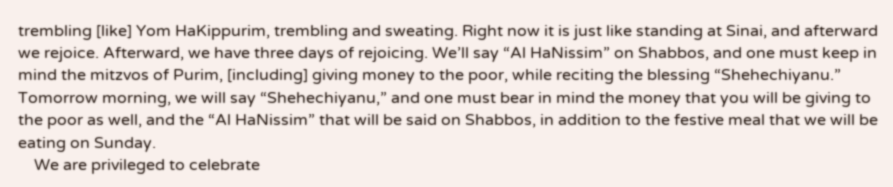trembling [like] Yom HaKippurim, trembling and sweating. Right now it is just like standing at Sinai, and afterward we rejoice. Afterward, we have three days of rejoicing. We’ll say “Al HaNissim” on Shabbos, and one must keep in mind the mitzvos of Purim, [including] giving money to the poor, while reciting the blessing “Shehechiyanu.” Tomorrow morning, we will say “Shehechiyanu,” and one must bear in mind the money that you will be giving to the poor as well, and the “Al HaNissim” that will be said on Shabbos, in addition to the festive meal that we will be eating on Sunday.
    We are privileged to celebrate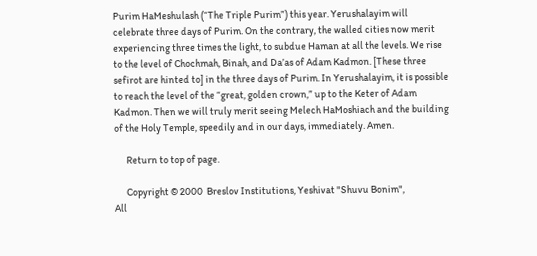Purim HaMeshulash (“The Triple Purim”) this year. Yerushalayim will celebrate three days of Purim. On the contrary, the walled cities now merit experiencing three times the light, to subdue Haman at all the levels. We rise to the level of Chochmah, Binah, and Da’as of Adam Kadmon. [These three sefirot are hinted to] in the three days of Purim. In Yerushalayim, it is possible to reach the level of the “great, golden crown,” up to the Keter of Adam Kadmon. Then we will truly merit seeing Melech HaMoshiach and the building of the Holy Temple, speedily and in our days, immediately. Amen.

      Return to top of page.

      Copyright © 2000  Breslov Institutions, Yeshivat "Shuvu Bonim",
All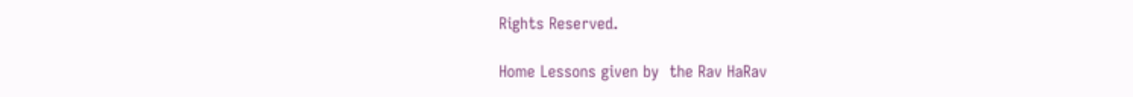Rights Reserved.

Home Lessons given by  the Rav HaRav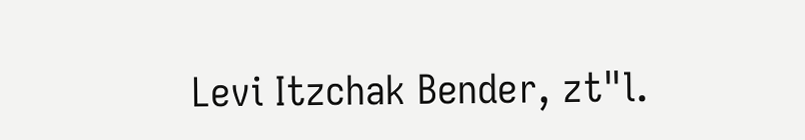Levi Itzchak Bender, zt"l.